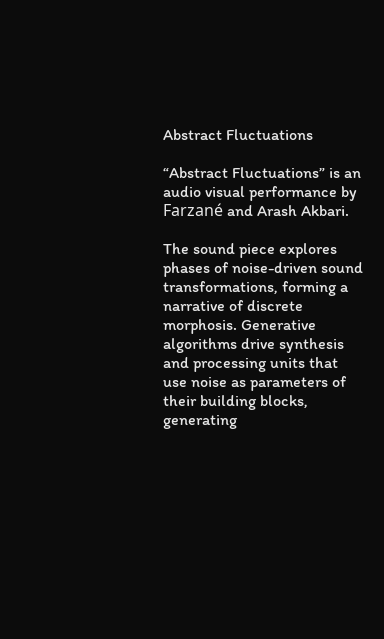Abstract Fluctuations

“Abstract Fluctuations” is an audio visual performance by Farzané and Arash Akbari.

The sound piece explores phases of noise-driven sound transformations, forming a narrative of discrete morphosis. Generative algorithms drive synthesis and processing units that use noise as parameters of their building blocks, generating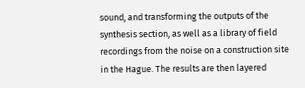sound, and transforming the outputs of the synthesis section, as well as a library of field recordings from the noise on a construction site in the Hague. The results are then layered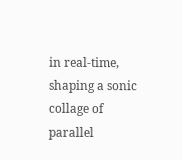in real-time, shaping a sonic collage of parallel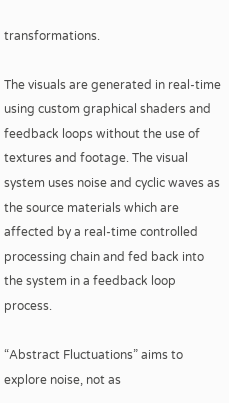transformations.

The visuals are generated in real-time using custom graphical shaders and feedback loops without the use of textures and footage. The visual system uses noise and cyclic waves as the source materials which are affected by a real-time controlled processing chain and fed back into the system in a feedback loop process.

“Abstract Fluctuations” aims to explore noise, not as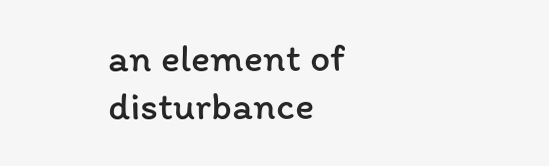an element of disturbance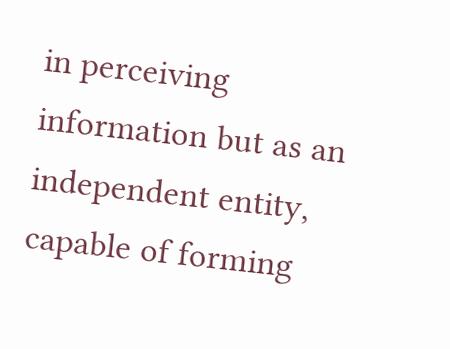in perceiving information but as an independent entity, capable of forming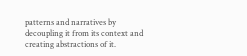patterns and narratives by decoupling it from its context and creating abstractions of it.